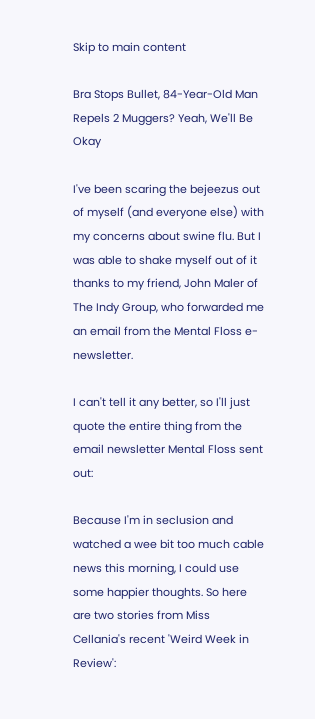Skip to main content

Bra Stops Bullet, 84-Year-Old Man Repels 2 Muggers? Yeah, We'll Be Okay

I've been scaring the bejeezus out of myself (and everyone else) with my concerns about swine flu. But I was able to shake myself out of it thanks to my friend, John Maler of The Indy Group, who forwarded me an email from the Mental Floss e-newsletter.

I can't tell it any better, so I'll just quote the entire thing from the email newsletter Mental Floss sent out:

Because I'm in seclusion and watched a wee bit too much cable news this morning, I could use some happier thoughts. So here are two stories from Miss Cellania's recent 'Weird Week in Review':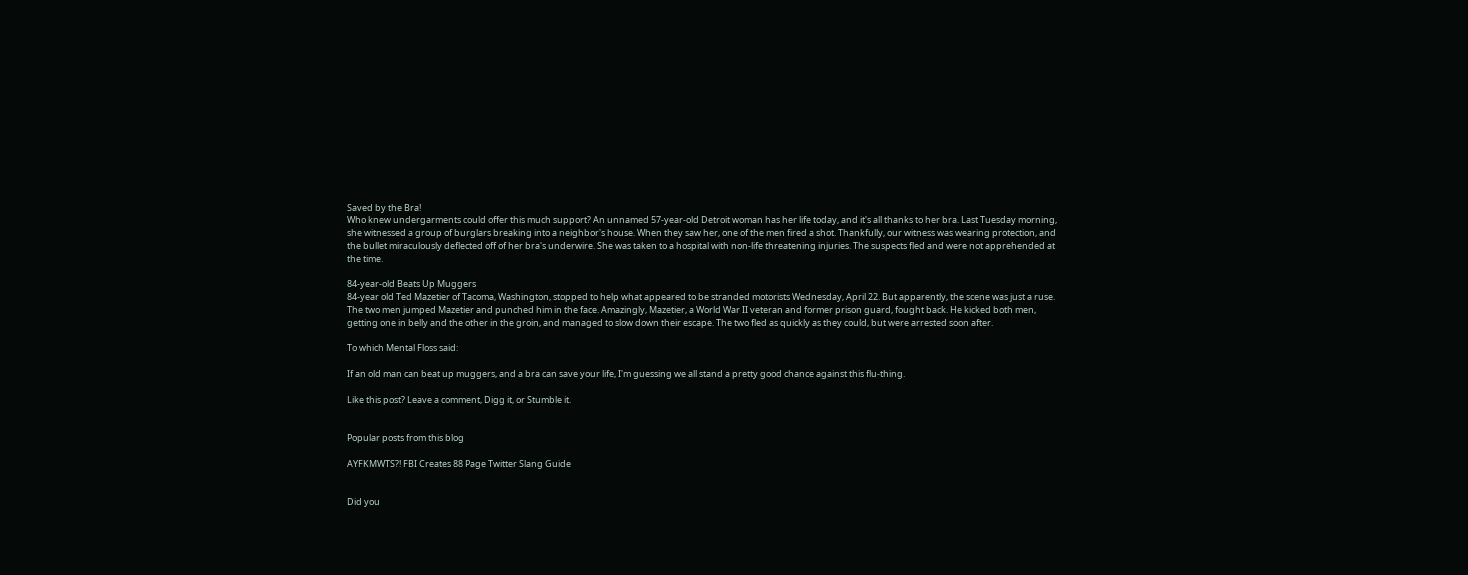Saved by the Bra!
Who knew undergarments could offer this much support? An unnamed 57-year-old Detroit woman has her life today, and it's all thanks to her bra. Last Tuesday morning, she witnessed a group of burglars breaking into a neighbor's house. When they saw her, one of the men fired a shot. Thankfully, our witness was wearing protection, and the bullet miraculously deflected off of her bra's underwire. She was taken to a hospital with non-life threatening injuries. The suspects fled and were not apprehended at the time.

84-year-old Beats Up Muggers
84-year old Ted Mazetier of Tacoma, Washington, stopped to help what appeared to be stranded motorists Wednesday, April 22. But apparently, the scene was just a ruse. The two men jumped Mazetier and punched him in the face. Amazingly, Mazetier, a World War II veteran and former prison guard, fought back. He kicked both men, getting one in belly and the other in the groin, and managed to slow down their escape. The two fled as quickly as they could, but were arrested soon after.

To which Mental Floss said:

If an old man can beat up muggers, and a bra can save your life, I'm guessing we all stand a pretty good chance against this flu-thing.

Like this post? Leave a comment, Digg it, or Stumble it.


Popular posts from this blog

AYFKMWTS?! FBI Creates 88 Page Twitter Slang Guide


Did you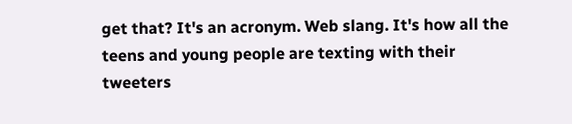get that? It's an acronym. Web slang. It's how all the teens and young people are texting with their tweeters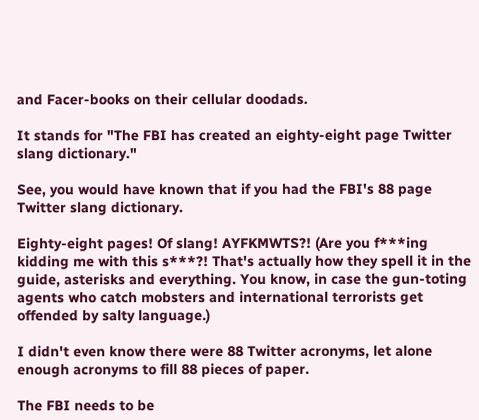and Facer-books on their cellular doodads.

It stands for "The FBI has created an eighty-eight page Twitter slang dictionary."

See, you would have known that if you had the FBI's 88 page Twitter slang dictionary.

Eighty-eight pages! Of slang! AYFKMWTS?! (Are you f***ing kidding me with this s***?! That's actually how they spell it in the guide, asterisks and everything. You know, in case the gun-toting agents who catch mobsters and international terrorists get offended by salty language.)

I didn't even know there were 88 Twitter acronyms, let alone enough acronyms to fill 88 pieces of paper.

The FBI needs to be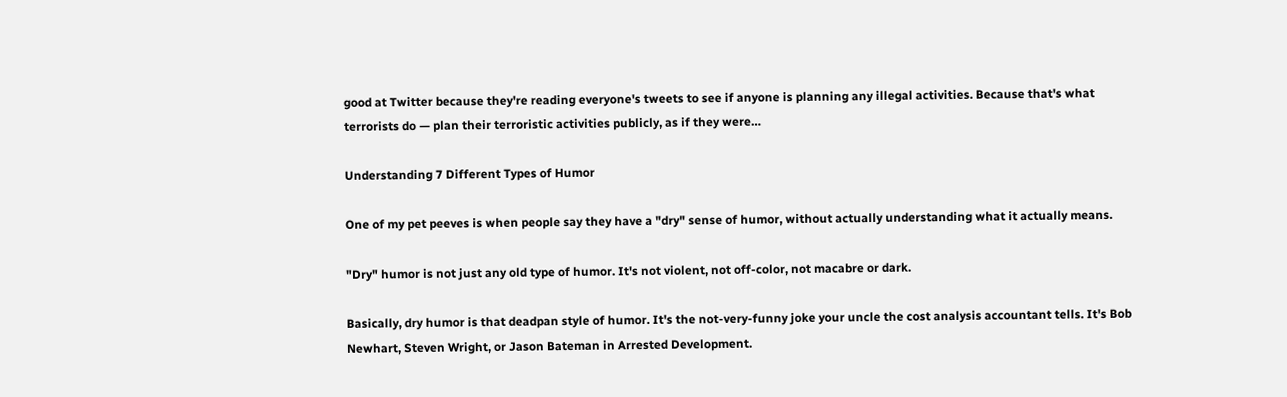good at Twitter because they're reading everyone's tweets to see if anyone is planning any illegal activities. Because that's what terrorists do — plan their terroristic activities publicly, as if they were…

Understanding 7 Different Types of Humor

One of my pet peeves is when people say they have a "dry" sense of humor, without actually understanding what it actually means.

"Dry" humor is not just any old type of humor. It's not violent, not off-color, not macabre or dark.

Basically, dry humor is that deadpan style of humor. It's the not-very-funny joke your uncle the cost analysis accountant tells. It's Bob Newhart, Steven Wright, or Jason Bateman in Arrested Development.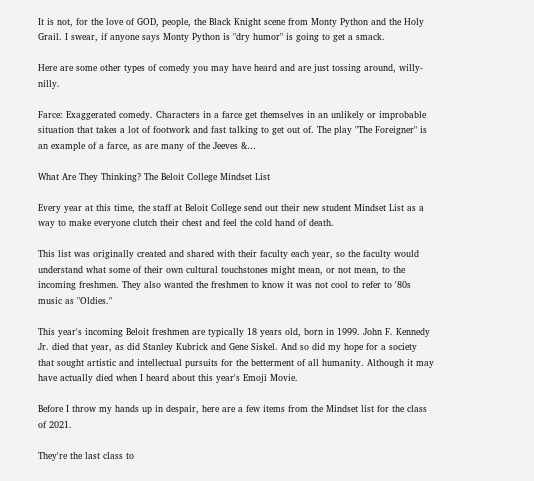It is not, for the love of GOD, people, the Black Knight scene from Monty Python and the Holy Grail. I swear, if anyone says Monty Python is "dry humor" is going to get a smack.

Here are some other types of comedy you may have heard and are just tossing around, willy-nilly.

Farce: Exaggerated comedy. Characters in a farce get themselves in an unlikely or improbable situation that takes a lot of footwork and fast talking to get out of. The play "The Foreigner" is an example of a farce, as are many of the Jeeves &…

What Are They Thinking? The Beloit College Mindset List

Every year at this time, the staff at Beloit College send out their new student Mindset List as a way to make everyone clutch their chest and feel the cold hand of death.

This list was originally created and shared with their faculty each year, so the faculty would understand what some of their own cultural touchstones might mean, or not mean, to the incoming freshmen. They also wanted the freshmen to know it was not cool to refer to '80s music as "Oldies."

This year's incoming Beloit freshmen are typically 18 years old, born in 1999. John F. Kennedy Jr. died that year, as did Stanley Kubrick and Gene Siskel. And so did my hope for a society that sought artistic and intellectual pursuits for the betterment of all humanity. Although it may have actually died when I heard about this year's Emoji Movie.

Before I throw my hands up in despair, here are a few items from the Mindset list for the class of 2021.

They're the last class to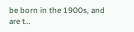be born in the 1900s, and are t…